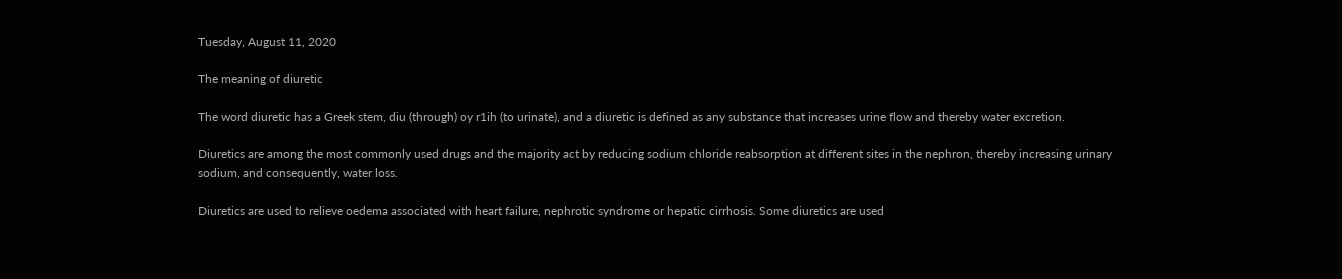Tuesday, August 11, 2020

The meaning of diuretic

The word diuretic has a Greek stem, diu (through) oy r1ih (to urinate), and a diuretic is defined as any substance that increases urine flow and thereby water excretion.

Diuretics are among the most commonly used drugs and the majority act by reducing sodium chloride reabsorption at different sites in the nephron, thereby increasing urinary sodium, and consequently, water loss.

Diuretics are used to relieve oedema associated with heart failure, nephrotic syndrome or hepatic cirrhosis. Some diuretics are used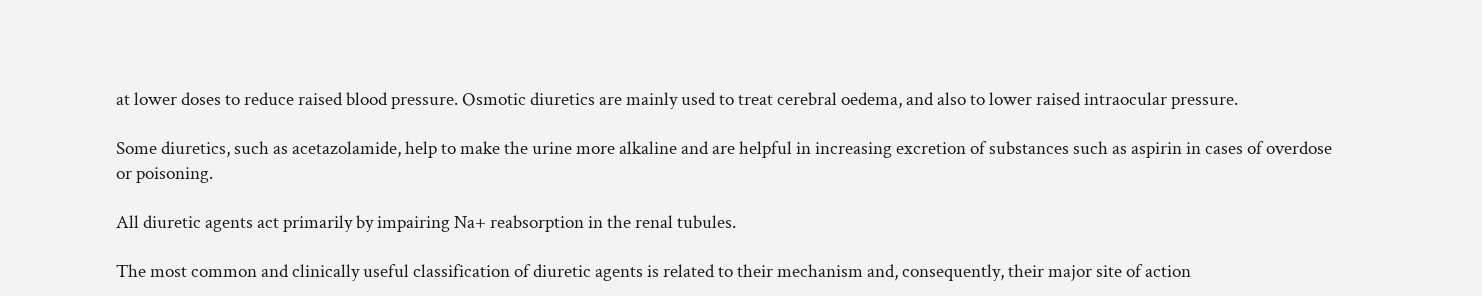at lower doses to reduce raised blood pressure. Osmotic diuretics are mainly used to treat cerebral oedema, and also to lower raised intraocular pressure.

Some diuretics, such as acetazolamide, help to make the urine more alkaline and are helpful in increasing excretion of substances such as aspirin in cases of overdose or poisoning.

All diuretic agents act primarily by impairing Na+ reabsorption in the renal tubules.

The most common and clinically useful classification of diuretic agents is related to their mechanism and, consequently, their major site of action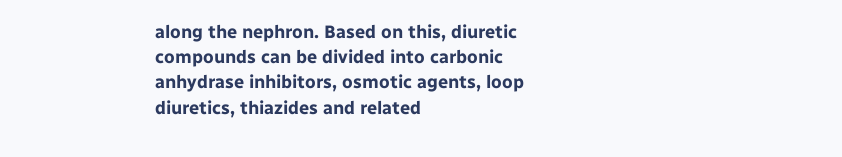along the nephron. Based on this, diuretic compounds can be divided into carbonic anhydrase inhibitors, osmotic agents, loop diuretics, thiazides and related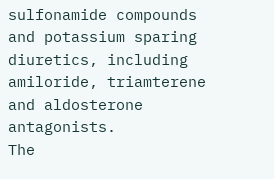sulfonamide compounds and potassium sparing diuretics, including amiloride, triamterene and aldosterone antagonists.
The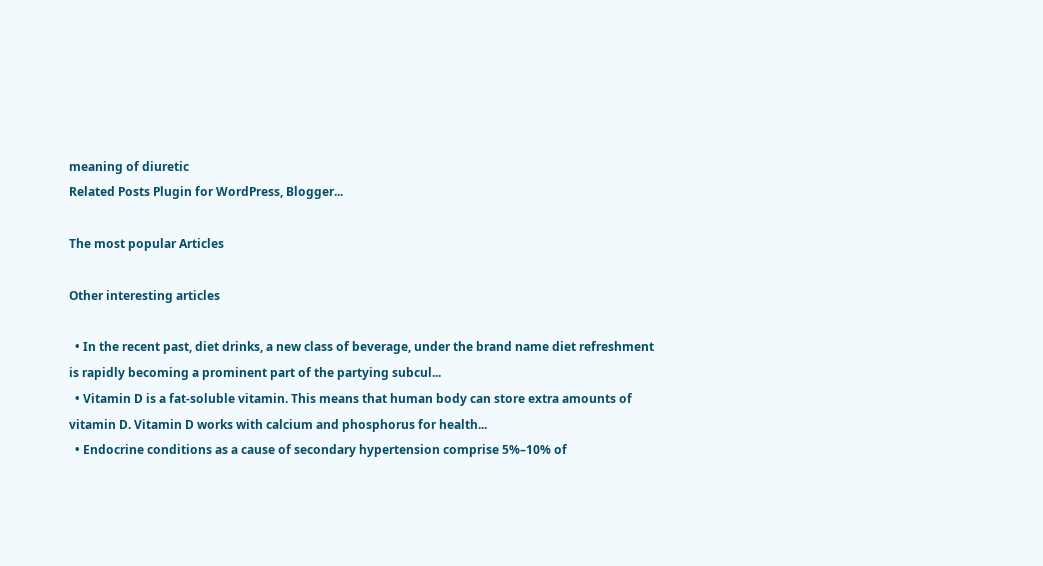meaning of diuretic
Related Posts Plugin for WordPress, Blogger...

The most popular Articles

Other interesting articles

  • In the recent past, diet drinks, a new class of beverage, under the brand name diet refreshment is rapidly becoming a prominent part of the partying subcul...
  • Vitamin D is a fat-soluble vitamin. This means that human body can store extra amounts of vitamin D. Vitamin D works with calcium and phosphorus for health...
  • Endocrine conditions as a cause of secondary hypertension comprise 5%–10% of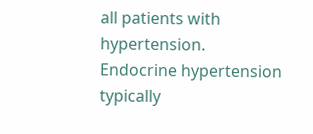all patients with hypertension. Endocrine hypertension typically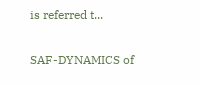is referred t...

SAF-DYNAMICS of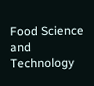Food Science and Technology